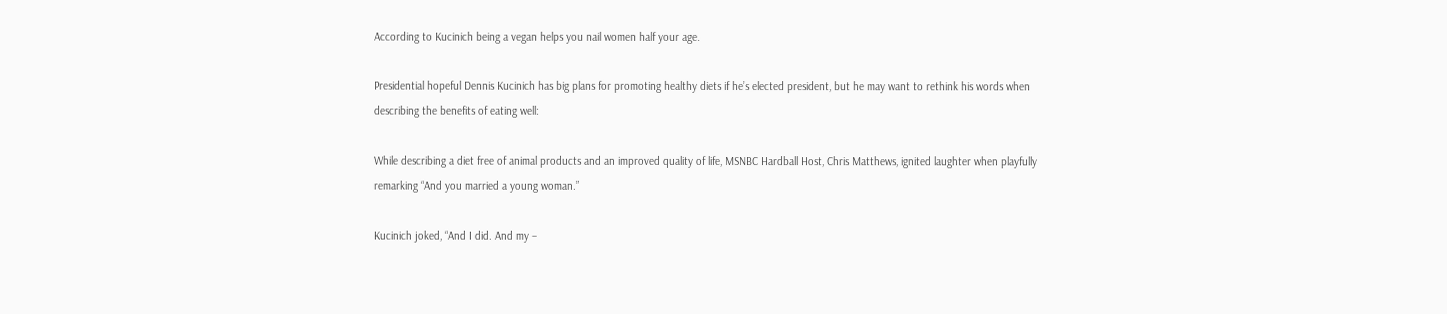According to Kucinich being a vegan helps you nail women half your age.

Presidential hopeful Dennis Kucinich has big plans for promoting healthy diets if he’s elected president, but he may want to rethink his words when describing the benefits of eating well:

While describing a diet free of animal products and an improved quality of life, MSNBC Hardball Host, Chris Matthews, ignited laughter when playfully remarking “And you married a young woman.”

Kucinich joked, “And I did. And my –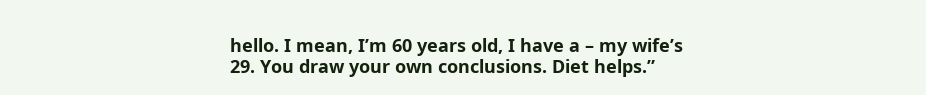hello. I mean, I’m 60 years old, I have a – my wife’s 29. You draw your own conclusions. Diet helps.”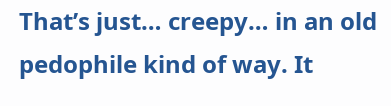That’s just… creepy… in an old pedophile kind of way. It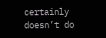certainly doesn’t do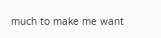much to make me want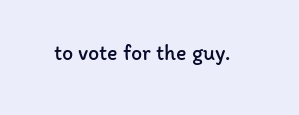to vote for the guy.